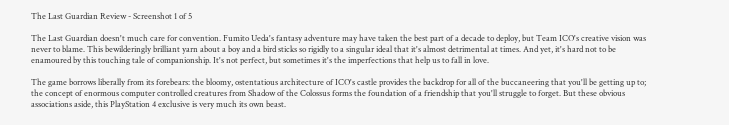The Last Guardian Review - Screenshot 1 of 5

The Last Guardian doesn't much care for convention. Fumito Ueda's fantasy adventure may have taken the best part of a decade to deploy, but Team ICO's creative vision was never to blame. This bewilderingly brilliant yarn about a boy and a bird sticks so rigidly to a singular ideal that it's almost detrimental at times. And yet, it's hard not to be enamoured by this touching tale of companionship. It's not perfect, but sometimes it's the imperfections that help us to fall in love.

The game borrows liberally from its forebears: the bloomy, ostentatious architecture of ICO's castle provides the backdrop for all of the buccaneering that you'll be getting up to; the concept of enormous computer controlled creatures from Shadow of the Colossus forms the foundation of a friendship that you'll struggle to forget. But these obvious associations aside, this PlayStation 4 exclusive is very much its own beast.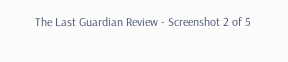The Last Guardian Review - Screenshot 2 of 5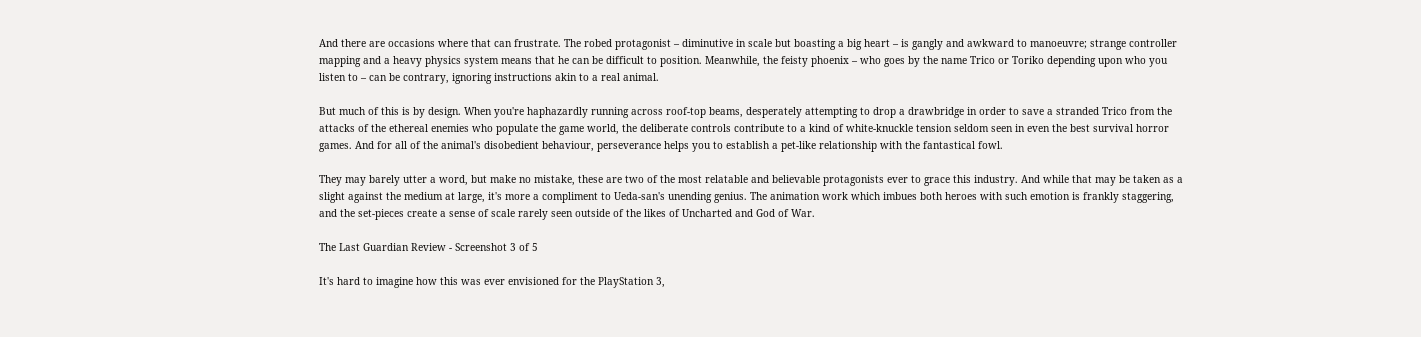And there are occasions where that can frustrate. The robed protagonist – diminutive in scale but boasting a big heart – is gangly and awkward to manoeuvre; strange controller mapping and a heavy physics system means that he can be difficult to position. Meanwhile, the feisty phoenix – who goes by the name Trico or Toriko depending upon who you listen to – can be contrary, ignoring instructions akin to a real animal.

But much of this is by design. When you're haphazardly running across roof-top beams, desperately attempting to drop a drawbridge in order to save a stranded Trico from the attacks of the ethereal enemies who populate the game world, the deliberate controls contribute to a kind of white-knuckle tension seldom seen in even the best survival horror games. And for all of the animal's disobedient behaviour, perseverance helps you to establish a pet-like relationship with the fantastical fowl.

They may barely utter a word, but make no mistake, these are two of the most relatable and believable protagonists ever to grace this industry. And while that may be taken as a slight against the medium at large, it's more a compliment to Ueda-san's unending genius. The animation work which imbues both heroes with such emotion is frankly staggering, and the set-pieces create a sense of scale rarely seen outside of the likes of Uncharted and God of War.

The Last Guardian Review - Screenshot 3 of 5

It's hard to imagine how this was ever envisioned for the PlayStation 3,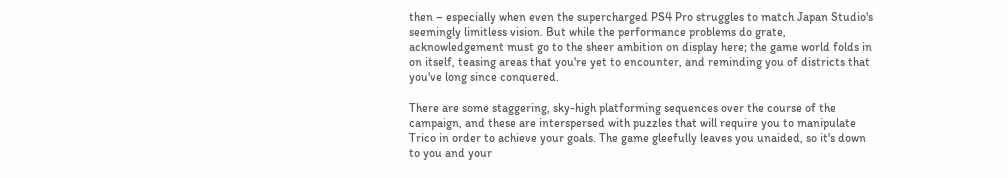then – especially when even the supercharged PS4 Pro struggles to match Japan Studio's seemingly limitless vision. But while the performance problems do grate, acknowledgement must go to the sheer ambition on display here; the game world folds in on itself, teasing areas that you're yet to encounter, and reminding you of districts that you've long since conquered.

There are some staggering, sky-high platforming sequences over the course of the campaign, and these are interspersed with puzzles that will require you to manipulate Trico in order to achieve your goals. The game gleefully leaves you unaided, so it's down to you and your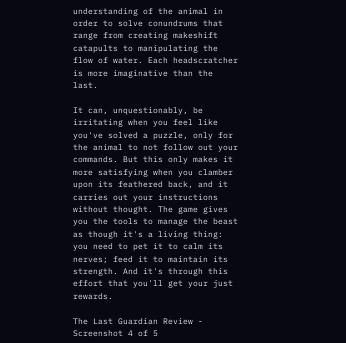understanding of the animal in order to solve conundrums that range from creating makeshift catapults to manipulating the flow of water. Each headscratcher is more imaginative than the last.

It can, unquestionably, be irritating when you feel like you've solved a puzzle, only for the animal to not follow out your commands. But this only makes it more satisfying when you clamber upon its feathered back, and it carries out your instructions without thought. The game gives you the tools to manage the beast as though it's a living thing: you need to pet it to calm its nerves; feed it to maintain its strength. And it's through this effort that you'll get your just rewards.

The Last Guardian Review - Screenshot 4 of 5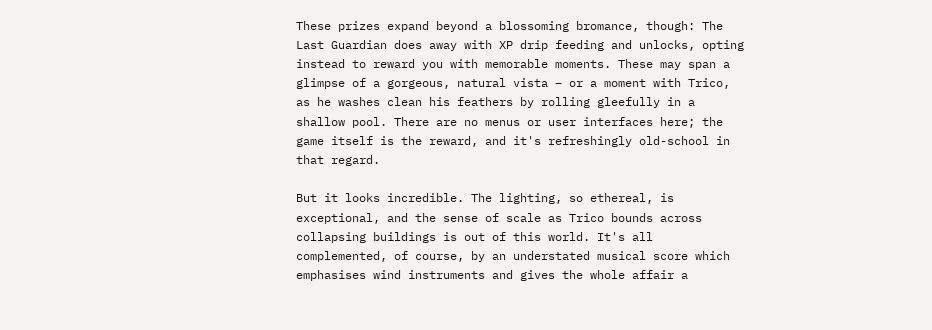These prizes expand beyond a blossoming bromance, though: The Last Guardian does away with XP drip feeding and unlocks, opting instead to reward you with memorable moments. These may span a glimpse of a gorgeous, natural vista – or a moment with Trico, as he washes clean his feathers by rolling gleefully in a shallow pool. There are no menus or user interfaces here; the game itself is the reward, and it's refreshingly old-school in that regard.

But it looks incredible. The lighting, so ethereal, is exceptional, and the sense of scale as Trico bounds across collapsing buildings is out of this world. It's all complemented, of course, by an understated musical score which emphasises wind instruments and gives the whole affair a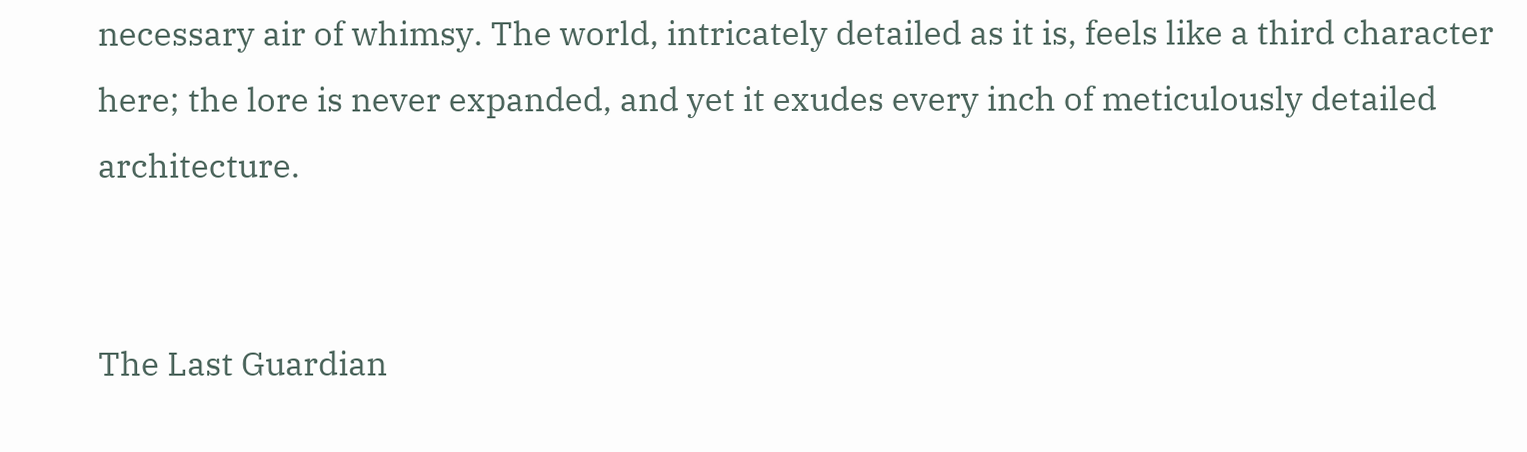necessary air of whimsy. The world, intricately detailed as it is, feels like a third character here; the lore is never expanded, and yet it exudes every inch of meticulously detailed architecture.


The Last Guardian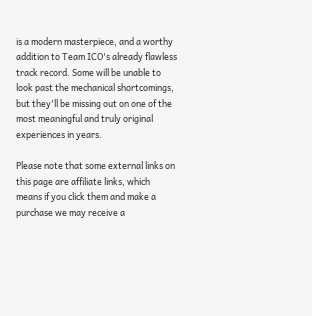is a modern masterpiece, and a worthy addition to Team ICO's already flawless track record. Some will be unable to look past the mechanical shortcomings, but they'll be missing out on one of the most meaningful and truly original experiences in years.

Please note that some external links on this page are affiliate links, which means if you click them and make a purchase we may receive a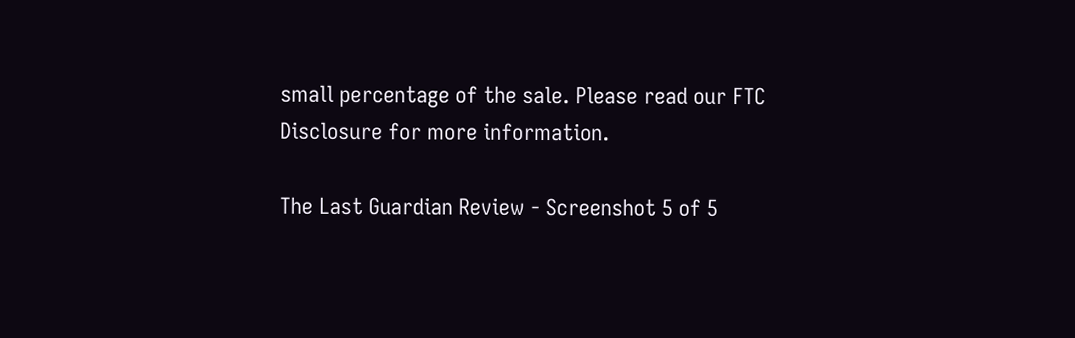small percentage of the sale. Please read our FTC Disclosure for more information.

The Last Guardian Review - Screenshot 5 of 5